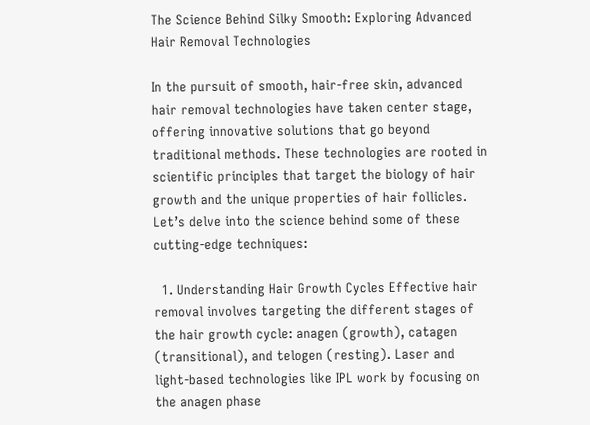The Science Behind Silky Smooth: Exploring Advanced Hair Removal Technologies

In the pursuit of smooth, hair-free skin, advanced hair removal technologies have taken center stage, offering innovative solutions that go beyond traditional methods. These technologies are rooted in scientific principles that target the biology of hair growth and the unique properties of hair follicles. Let’s delve into the science behind some of these cutting-edge techniques:

  1. Understanding Hair Growth Cycles Effective hair removal involves targeting the different stages of the hair growth cycle: anagen (growth), catagen (transitional), and telogen (resting). Laser and light-based technologies like IPL work by focusing on the anagen phase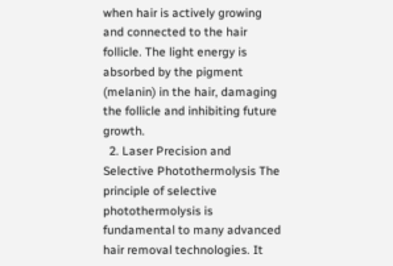when hair is actively growing and connected to the hair follicle. The light energy is absorbed by the pigment (melanin) in the hair, damaging the follicle and inhibiting future growth.
  2. Laser Precision and Selective Photothermolysis The principle of selective photothermolysis is fundamental to many advanced hair removal technologies. It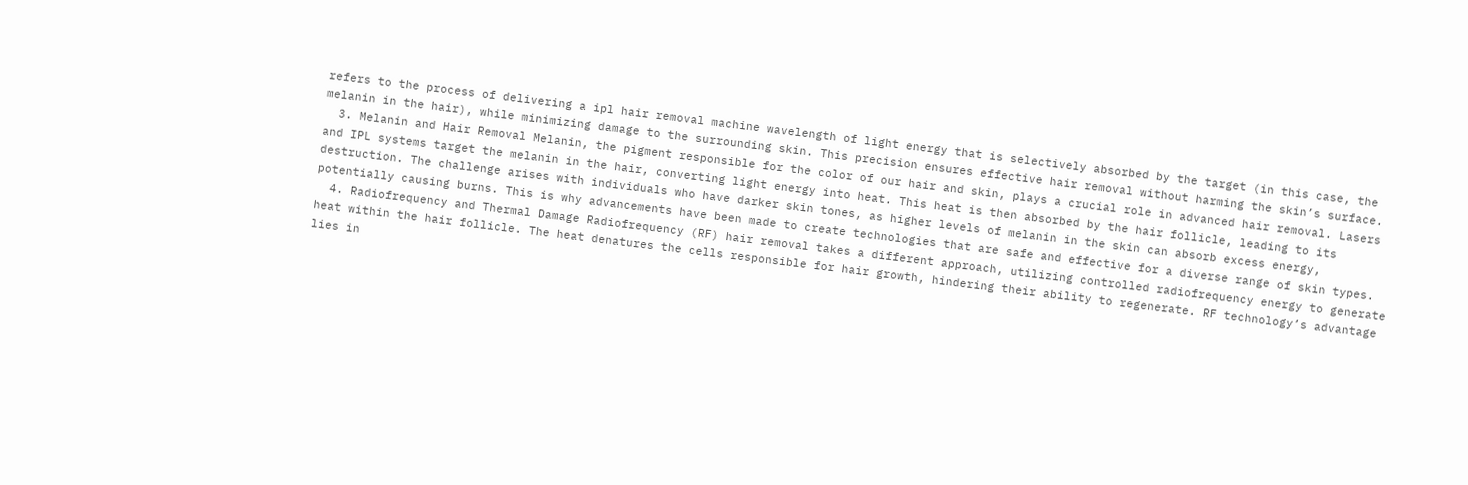refers to the process of delivering a ipl hair removal machine wavelength of light energy that is selectively absorbed by the target (in this case, the melanin in the hair), while minimizing damage to the surrounding skin. This precision ensures effective hair removal without harming the skin’s surface.
  3. Melanin and Hair Removal Melanin, the pigment responsible for the color of our hair and skin, plays a crucial role in advanced hair removal. Lasers and IPL systems target the melanin in the hair, converting light energy into heat. This heat is then absorbed by the hair follicle, leading to its destruction. The challenge arises with individuals who have darker skin tones, as higher levels of melanin in the skin can absorb excess energy, potentially causing burns. This is why advancements have been made to create technologies that are safe and effective for a diverse range of skin types.
  4. Radiofrequency and Thermal Damage Radiofrequency (RF) hair removal takes a different approach, utilizing controlled radiofrequency energy to generate heat within the hair follicle. The heat denatures the cells responsible for hair growth, hindering their ability to regenerate. RF technology’s advantage lies in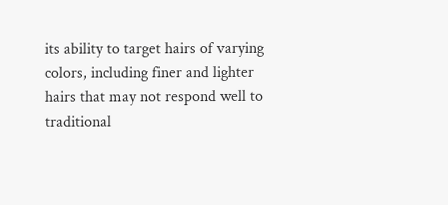its ability to target hairs of varying colors, including finer and lighter hairs that may not respond well to traditional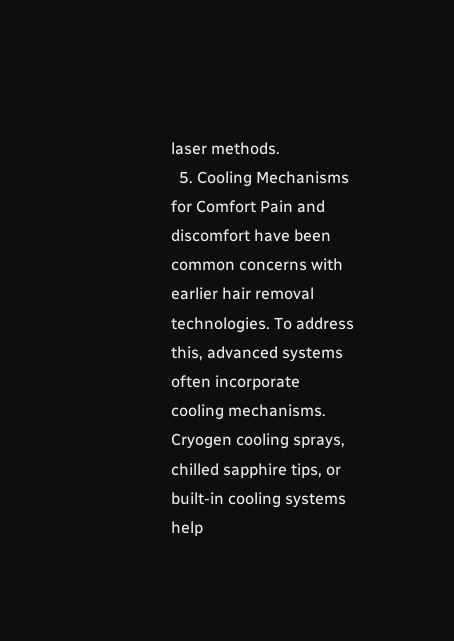laser methods.
  5. Cooling Mechanisms for Comfort Pain and discomfort have been common concerns with earlier hair removal technologies. To address this, advanced systems often incorporate cooling mechanisms. Cryogen cooling sprays, chilled sapphire tips, or built-in cooling systems help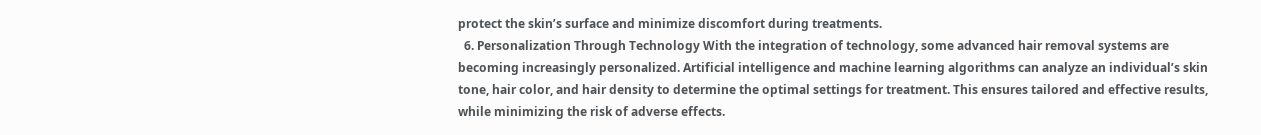protect the skin’s surface and minimize discomfort during treatments.
  6. Personalization Through Technology With the integration of technology, some advanced hair removal systems are becoming increasingly personalized. Artificial intelligence and machine learning algorithms can analyze an individual’s skin tone, hair color, and hair density to determine the optimal settings for treatment. This ensures tailored and effective results, while minimizing the risk of adverse effects.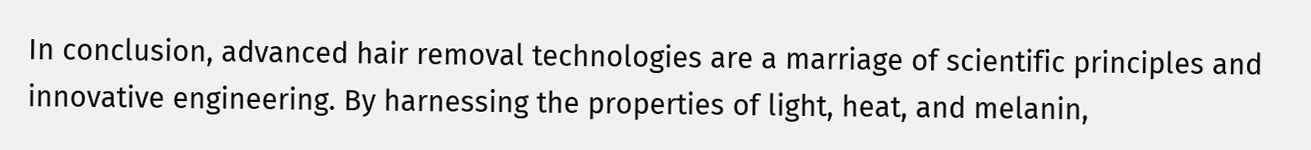In conclusion, advanced hair removal technologies are a marriage of scientific principles and innovative engineering. By harnessing the properties of light, heat, and melanin,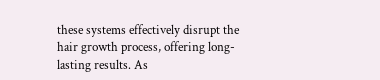these systems effectively disrupt the hair growth process, offering long-lasting results. As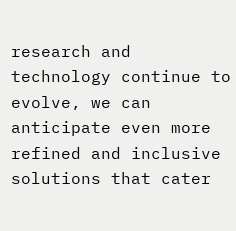research and technology continue to evolve, we can anticipate even more refined and inclusive solutions that cater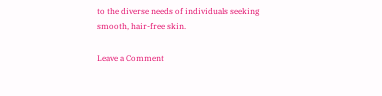to the diverse needs of individuals seeking smooth, hair-free skin.

Leave a Comment